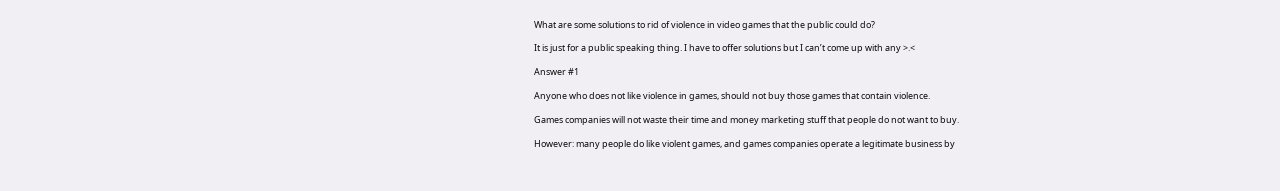What are some solutions to rid of violence in video games that the public could do?

It is just for a public speaking thing. I have to offer solutions but I can’t come up with any >.<

Answer #1

Anyone who does not like violence in games, should not buy those games that contain violence.

Games companies will not waste their time and money marketing stuff that people do not want to buy.

However: many people do like violent games, and games companies operate a legitimate business by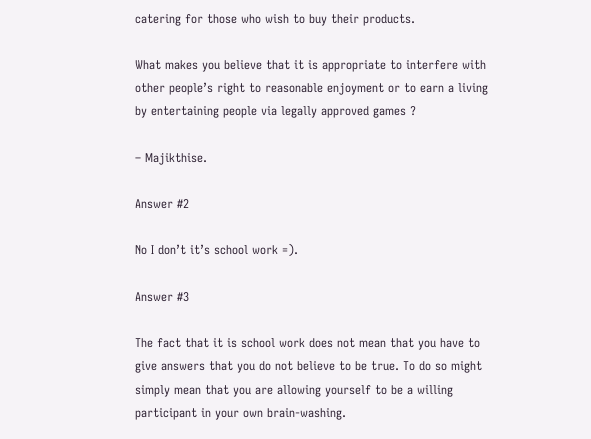catering for those who wish to buy their products.

What makes you believe that it is appropriate to interfere with other people’s right to reasonable enjoyment or to earn a living by entertaining people via legally approved games ?

– Majikthise.

Answer #2

No I don’t it’s school work =).

Answer #3

The fact that it is school work does not mean that you have to give answers that you do not believe to be true. To do so might simply mean that you are allowing yourself to be a willing participant in your own brain-washing.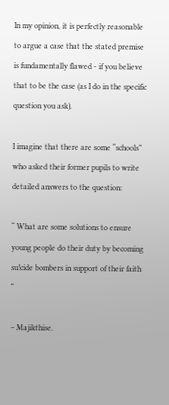In my opinion, it is perfectly reasonable to argue a case that the stated premise is fundamentally flawed - if you believe that to be the case (as I do in the specific question you ask).

I imagine that there are some “schools” who asked their former pupils to write detailed answers to the question:

“ What are some solutions to ensure young people do their duty by becoming su!cide bombers in support of their faith “

– Majikthise.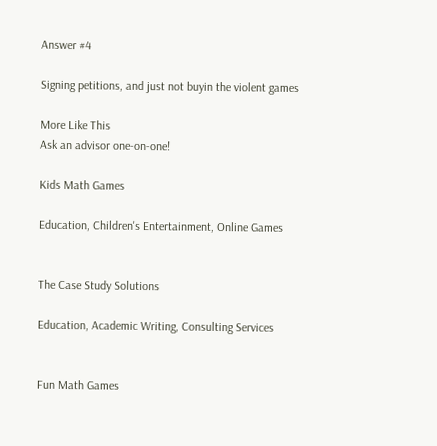Answer #4

Signing petitions, and just not buyin the violent games

More Like This
Ask an advisor one-on-one!

Kids Math Games

Education, Children's Entertainment, Online Games


The Case Study Solutions

Education, Academic Writing, Consulting Services


Fun Math Games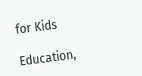for Kids

Education,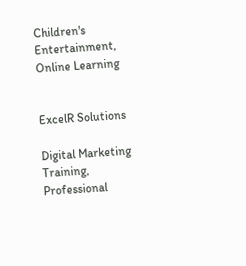Children's Entertainment, Online Learning


ExcelR Solutions

Digital Marketing Training, Professional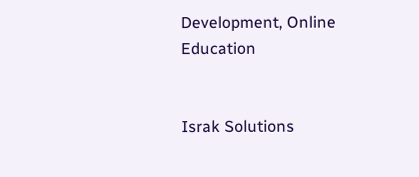Development, Online Education


Israk Solutions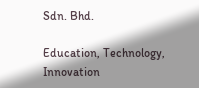Sdn. Bhd.

Education, Technology, Innovation